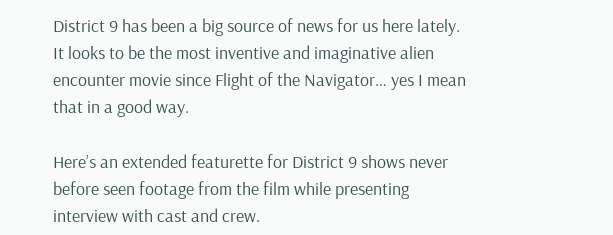District 9 has been a big source of news for us here lately. It looks to be the most inventive and imaginative alien encounter movie since Flight of the Navigator… yes I mean that in a good way.

Here’s an extended featurette for District 9 shows never before seen footage from the film while presenting interview with cast and crew.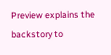Preview explains the backstory to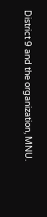District 9 and the organization, MNU.